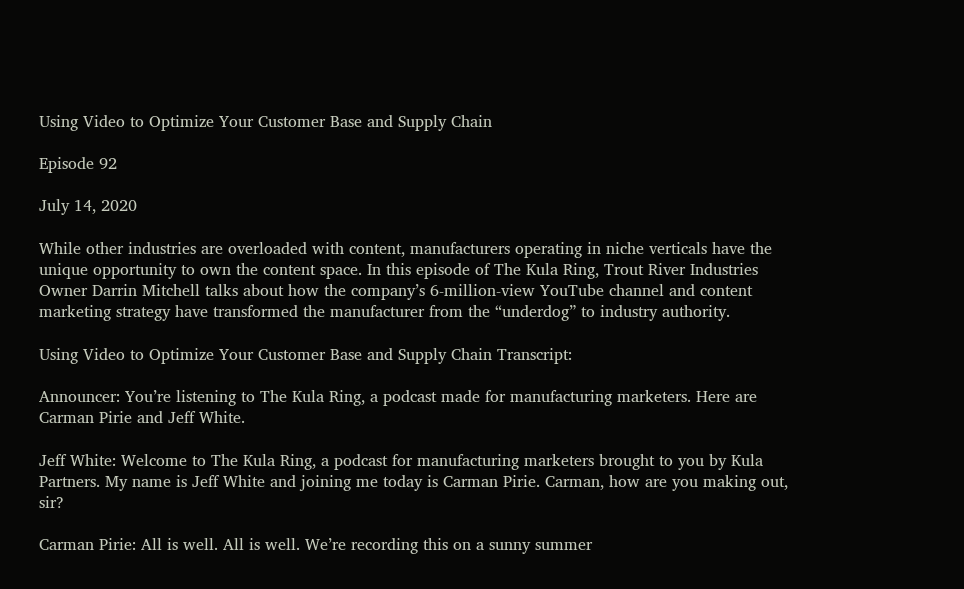Using Video to Optimize Your Customer Base and Supply Chain

Episode 92

July 14, 2020

While other industries are overloaded with content, manufacturers operating in niche verticals have the unique opportunity to own the content space. In this episode of The Kula Ring, Trout River Industries Owner Darrin Mitchell talks about how the company’s 6-million-view YouTube channel and content marketing strategy have transformed the manufacturer from the “underdog” to industry authority.

Using Video to Optimize Your Customer Base and Supply Chain Transcript:

Announcer: You’re listening to The Kula Ring, a podcast made for manufacturing marketers. Here are Carman Pirie and Jeff White.

Jeff White: Welcome to The Kula Ring, a podcast for manufacturing marketers brought to you by Kula Partners. My name is Jeff White and joining me today is Carman Pirie. Carman, how are you making out, sir?

Carman Pirie: All is well. All is well. We’re recording this on a sunny summer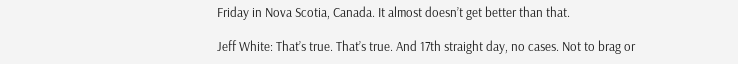Friday in Nova Scotia, Canada. It almost doesn’t get better than that.

Jeff White: That’s true. That’s true. And 17th straight day, no cases. Not to brag or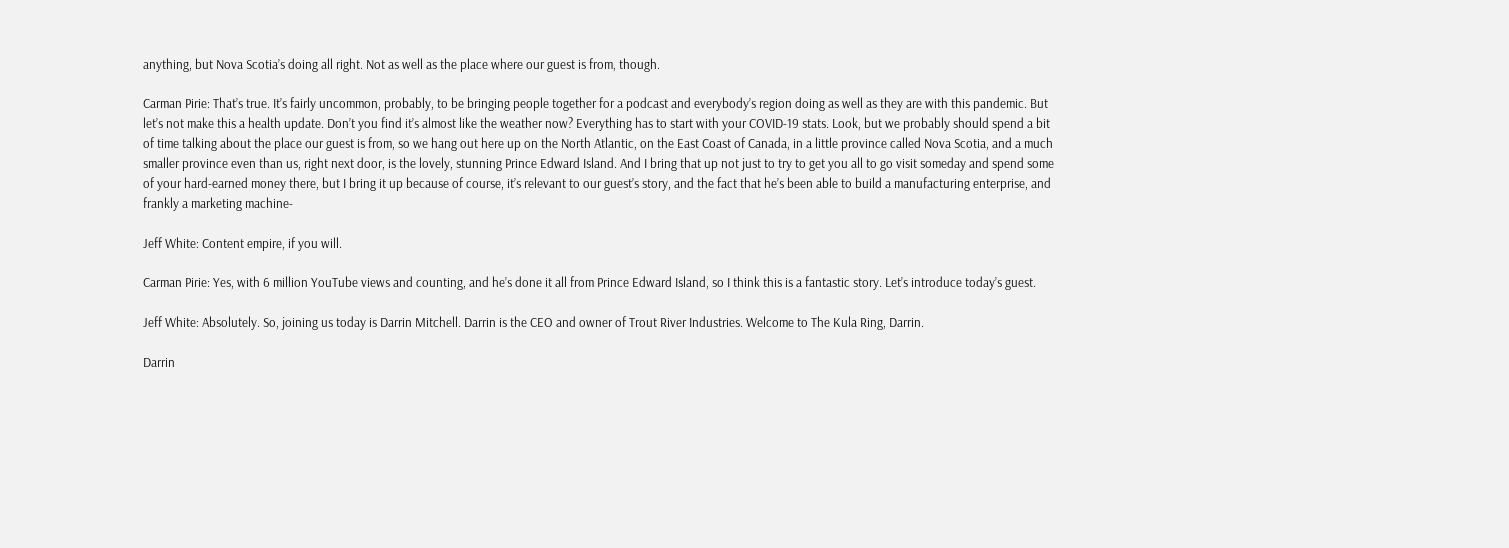anything, but Nova Scotia’s doing all right. Not as well as the place where our guest is from, though.

Carman Pirie: That’s true. It’s fairly uncommon, probably, to be bringing people together for a podcast and everybody’s region doing as well as they are with this pandemic. But let’s not make this a health update. Don’t you find it’s almost like the weather now? Everything has to start with your COVID-19 stats. Look, but we probably should spend a bit of time talking about the place our guest is from, so we hang out here up on the North Atlantic, on the East Coast of Canada, in a little province called Nova Scotia, and a much smaller province even than us, right next door, is the lovely, stunning Prince Edward Island. And I bring that up not just to try to get you all to go visit someday and spend some of your hard-earned money there, but I bring it up because of course, it’s relevant to our guest’s story, and the fact that he’s been able to build a manufacturing enterprise, and frankly a marketing machine-

Jeff White: Content empire, if you will.

Carman Pirie: Yes, with 6 million YouTube views and counting, and he’s done it all from Prince Edward Island, so I think this is a fantastic story. Let’s introduce today’s guest.

Jeff White: Absolutely. So, joining us today is Darrin Mitchell. Darrin is the CEO and owner of Trout River Industries. Welcome to The Kula Ring, Darrin.

Darrin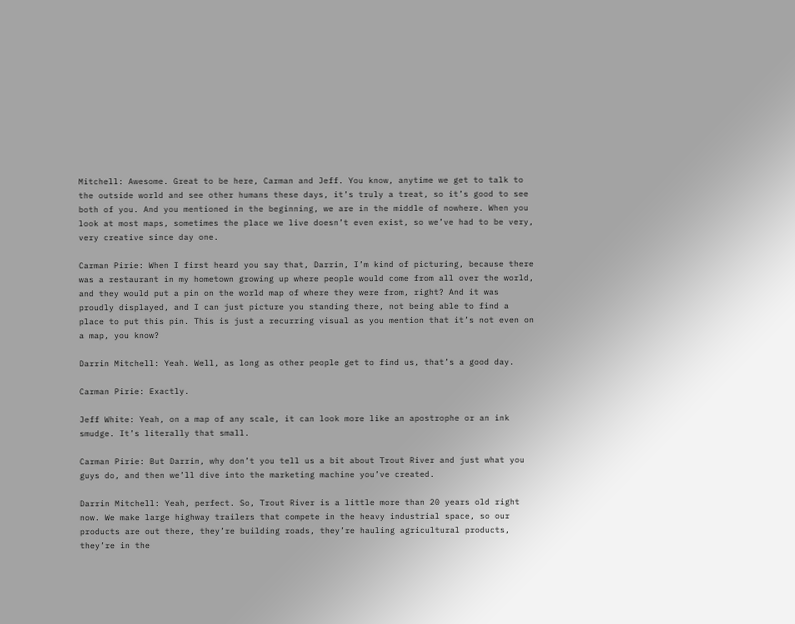Mitchell: Awesome. Great to be here, Carman and Jeff. You know, anytime we get to talk to the outside world and see other humans these days, it’s truly a treat, so it’s good to see both of you. And you mentioned in the beginning, we are in the middle of nowhere. When you look at most maps, sometimes the place we live doesn’t even exist, so we’ve had to be very, very creative since day one.

Carman Pirie: When I first heard you say that, Darrin, I’m kind of picturing, because there was a restaurant in my hometown growing up where people would come from all over the world, and they would put a pin on the world map of where they were from, right? And it was proudly displayed, and I can just picture you standing there, not being able to find a place to put this pin. This is just a recurring visual as you mention that it’s not even on a map, you know?

Darrin Mitchell: Yeah. Well, as long as other people get to find us, that’s a good day.

Carman Pirie: Exactly.

Jeff White: Yeah, on a map of any scale, it can look more like an apostrophe or an ink smudge. It’s literally that small.

Carman Pirie: But Darrin, why don’t you tell us a bit about Trout River and just what you guys do, and then we’ll dive into the marketing machine you’ve created.

Darrin Mitchell: Yeah, perfect. So, Trout River is a little more than 20 years old right now. We make large highway trailers that compete in the heavy industrial space, so our products are out there, they’re building roads, they’re hauling agricultural products, they’re in the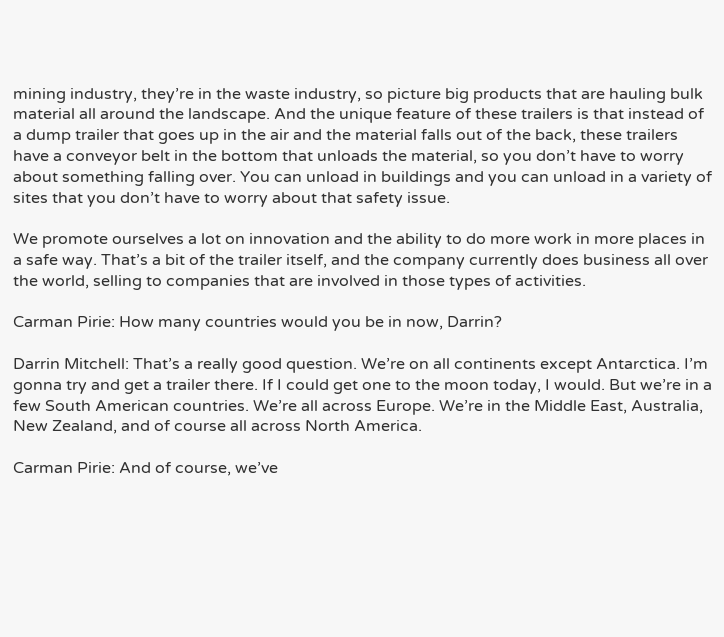mining industry, they’re in the waste industry, so picture big products that are hauling bulk material all around the landscape. And the unique feature of these trailers is that instead of a dump trailer that goes up in the air and the material falls out of the back, these trailers have a conveyor belt in the bottom that unloads the material, so you don’t have to worry about something falling over. You can unload in buildings and you can unload in a variety of sites that you don’t have to worry about that safety issue.

We promote ourselves a lot on innovation and the ability to do more work in more places in a safe way. That’s a bit of the trailer itself, and the company currently does business all over the world, selling to companies that are involved in those types of activities.

Carman Pirie: How many countries would you be in now, Darrin?

Darrin Mitchell: That’s a really good question. We’re on all continents except Antarctica. I’m gonna try and get a trailer there. If I could get one to the moon today, I would. But we’re in a few South American countries. We’re all across Europe. We’re in the Middle East, Australia, New Zealand, and of course all across North America.

Carman Pirie: And of course, we’ve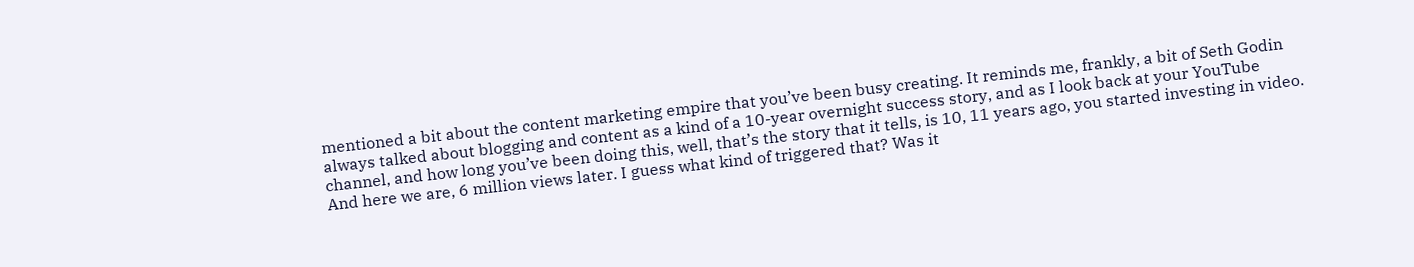mentioned a bit about the content marketing empire that you’ve been busy creating. It reminds me, frankly, a bit of Seth Godin always talked about blogging and content as a kind of a 10-year overnight success story, and as I look back at your YouTube channel, and how long you’ve been doing this, well, that’s the story that it tells, is 10, 11 years ago, you started investing in video. And here we are, 6 million views later. I guess what kind of triggered that? Was it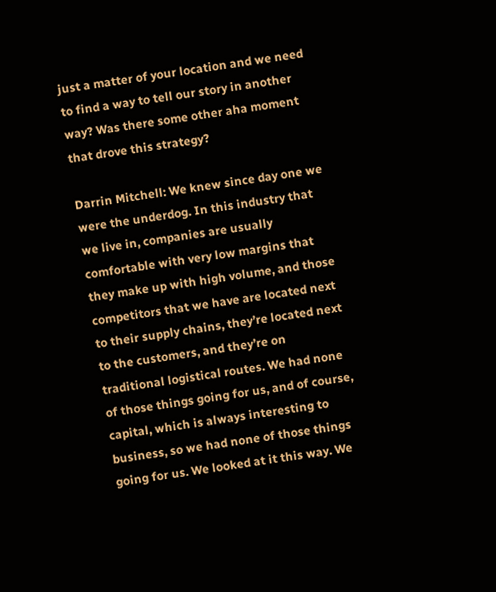just a matter of your location and we need to find a way to tell our story in another way? Was there some other aha moment that drove this strategy?

Darrin Mitchell: We knew since day one we were the underdog. In this industry that we live in, companies are usually comfortable with very low margins that they make up with high volume, and those competitors that we have are located next to their supply chains, they’re located next to the customers, and they’re on traditional logistical routes. We had none of those things going for us, and of course, capital, which is always interesting to business, so we had none of those things going for us. We looked at it this way. We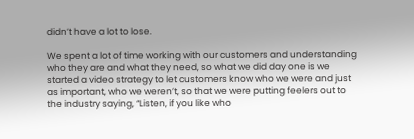didn’t have a lot to lose.

We spent a lot of time working with our customers and understanding who they are and what they need, so what we did day one is we started a video strategy to let customers know who we were and just as important, who we weren’t, so that we were putting feelers out to the industry saying, “Listen, if you like who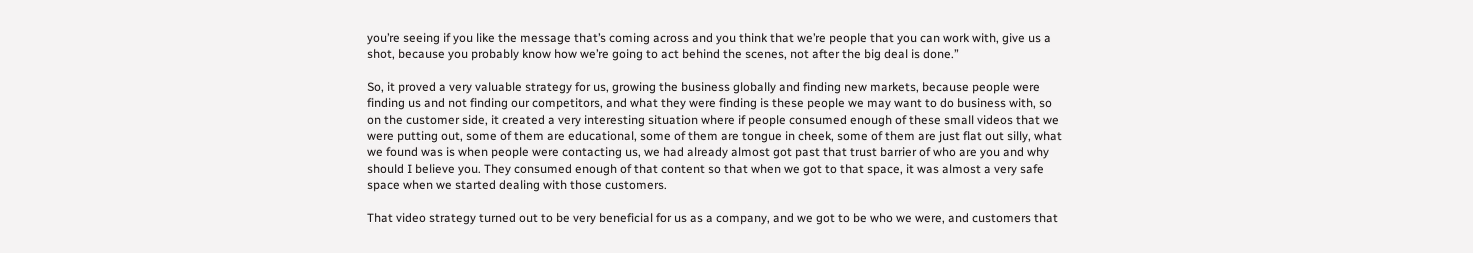you’re seeing if you like the message that’s coming across and you think that we’re people that you can work with, give us a shot, because you probably know how we’re going to act behind the scenes, not after the big deal is done.”

So, it proved a very valuable strategy for us, growing the business globally and finding new markets, because people were finding us and not finding our competitors, and what they were finding is these people we may want to do business with, so on the customer side, it created a very interesting situation where if people consumed enough of these small videos that we were putting out, some of them are educational, some of them are tongue in cheek, some of them are just flat out silly, what we found was is when people were contacting us, we had already almost got past that trust barrier of who are you and why should I believe you. They consumed enough of that content so that when we got to that space, it was almost a very safe space when we started dealing with those customers.

That video strategy turned out to be very beneficial for us as a company, and we got to be who we were, and customers that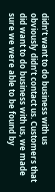didn’t want to do business with us obviously didn’t contact us. Customers that did want to do business with us, we made sure we were able to be found by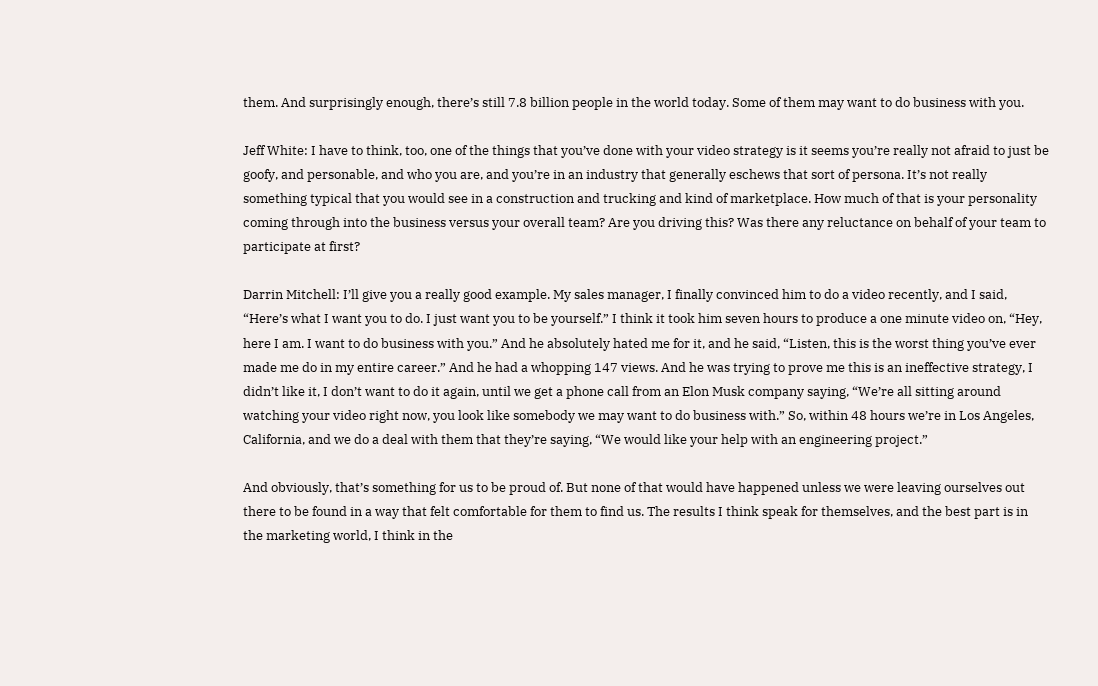them. And surprisingly enough, there’s still 7.8 billion people in the world today. Some of them may want to do business with you.

Jeff White: I have to think, too, one of the things that you’ve done with your video strategy is it seems you’re really not afraid to just be goofy, and personable, and who you are, and you’re in an industry that generally eschews that sort of persona. It’s not really something typical that you would see in a construction and trucking and kind of marketplace. How much of that is your personality coming through into the business versus your overall team? Are you driving this? Was there any reluctance on behalf of your team to participate at first?

Darrin Mitchell: I’ll give you a really good example. My sales manager, I finally convinced him to do a video recently, and I said, “Here’s what I want you to do. I just want you to be yourself.” I think it took him seven hours to produce a one minute video on, “Hey, here I am. I want to do business with you.” And he absolutely hated me for it, and he said, “Listen, this is the worst thing you’ve ever made me do in my entire career.” And he had a whopping 147 views. And he was trying to prove me this is an ineffective strategy, I didn’t like it, I don’t want to do it again, until we get a phone call from an Elon Musk company saying, “We’re all sitting around watching your video right now, you look like somebody we may want to do business with.” So, within 48 hours we’re in Los Angeles, California, and we do a deal with them that they’re saying, “We would like your help with an engineering project.”

And obviously, that’s something for us to be proud of. But none of that would have happened unless we were leaving ourselves out there to be found in a way that felt comfortable for them to find us. The results I think speak for themselves, and the best part is in the marketing world, I think in the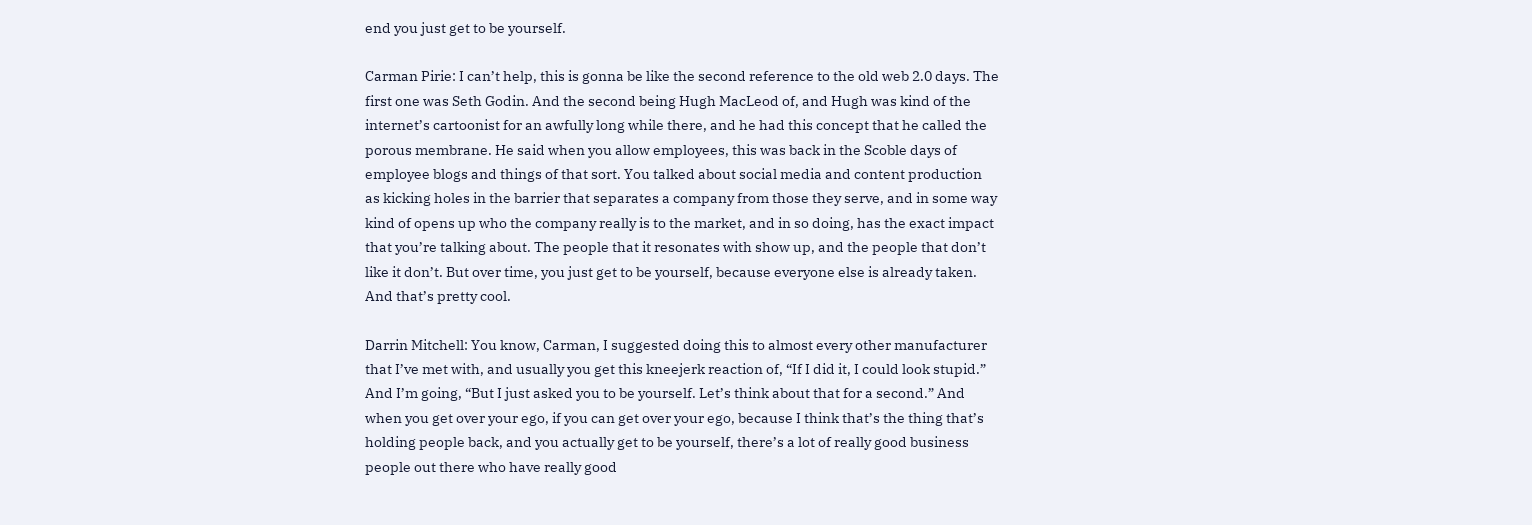end you just get to be yourself.

Carman Pirie: I can’t help, this is gonna be like the second reference to the old web 2.0 days. The first one was Seth Godin. And the second being Hugh MacLeod of, and Hugh was kind of the internet’s cartoonist for an awfully long while there, and he had this concept that he called the porous membrane. He said when you allow employees, this was back in the Scoble days of employee blogs and things of that sort. You talked about social media and content production as kicking holes in the barrier that separates a company from those they serve, and in some way kind of opens up who the company really is to the market, and in so doing, has the exact impact that you’re talking about. The people that it resonates with show up, and the people that don’t like it don’t. But over time, you just get to be yourself, because everyone else is already taken. And that’s pretty cool.

Darrin Mitchell: You know, Carman, I suggested doing this to almost every other manufacturer that I’ve met with, and usually you get this kneejerk reaction of, “If I did it, I could look stupid.” And I’m going, “But I just asked you to be yourself. Let’s think about that for a second.” And when you get over your ego, if you can get over your ego, because I think that’s the thing that’s holding people back, and you actually get to be yourself, there’s a lot of really good business people out there who have really good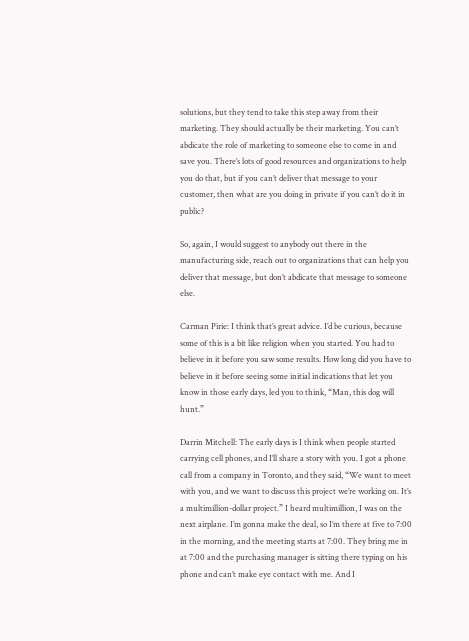solutions, but they tend to take this step away from their marketing. They should actually be their marketing. You can’t abdicate the role of marketing to someone else to come in and save you. There’s lots of good resources and organizations to help you do that, but if you can’t deliver that message to your customer, then what are you doing in private if you can’t do it in public?

So, again, I would suggest to anybody out there in the manufacturing side, reach out to organizations that can help you deliver that message, but don’t abdicate that message to someone else.

Carman Pirie: I think that’s great advice. I’d be curious, because some of this is a bit like religion when you started. You had to believe in it before you saw some results. How long did you have to believe in it before seeing some initial indications that let you know in those early days, led you to think, “Man, this dog will hunt.”

Darrin Mitchell: The early days is I think when people started carrying cell phones, and I’ll share a story with you. I got a phone call from a company in Toronto, and they said, “We want to meet with you, and we want to discuss this project we’re working on. It’s a multimillion-dollar project.” I heard multimillion, I was on the next airplane. I’m gonna make the deal, so I’m there at five to 7:00 in the morning, and the meeting starts at 7:00. They bring me in at 7:00 and the purchasing manager is sitting there typing on his phone and can’t make eye contact with me. And I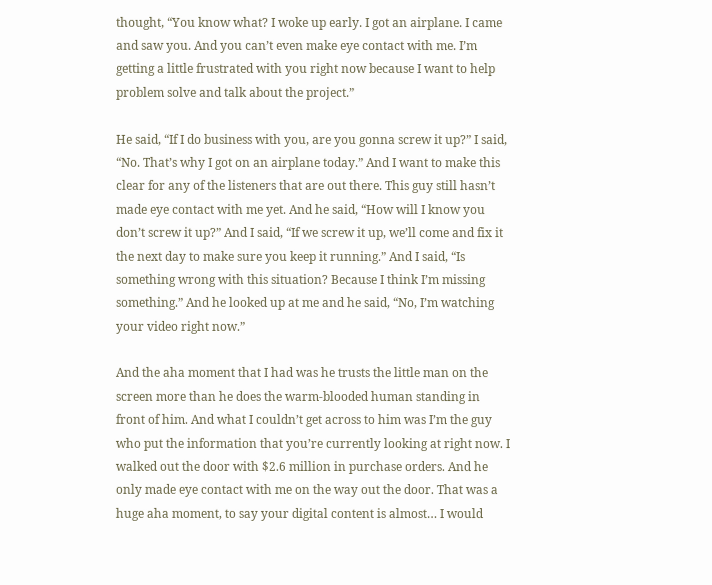thought, “You know what? I woke up early. I got an airplane. I came and saw you. And you can’t even make eye contact with me. I’m getting a little frustrated with you right now because I want to help problem solve and talk about the project.”

He said, “If I do business with you, are you gonna screw it up?” I said, “No. That’s why I got on an airplane today.” And I want to make this clear for any of the listeners that are out there. This guy still hasn’t made eye contact with me yet. And he said, “How will I know you don’t screw it up?” And I said, “If we screw it up, we’ll come and fix it the next day to make sure you keep it running.” And I said, “Is something wrong with this situation? Because I think I’m missing something.” And he looked up at me and he said, “No, I’m watching your video right now.”

And the aha moment that I had was he trusts the little man on the screen more than he does the warm-blooded human standing in front of him. And what I couldn’t get across to him was I’m the guy who put the information that you’re currently looking at right now. I walked out the door with $2.6 million in purchase orders. And he only made eye contact with me on the way out the door. That was a huge aha moment, to say your digital content is almost… I would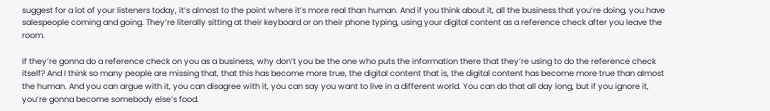suggest for a lot of your listeners today, it’s almost to the point where it’s more real than human. And if you think about it, all the business that you’re doing, you have salespeople coming and going. They’re literally sitting at their keyboard or on their phone typing, using your digital content as a reference check after you leave the room.

If they’re gonna do a reference check on you as a business, why don’t you be the one who puts the information there that they’re using to do the reference check itself? And I think so many people are missing that, that this has become more true, the digital content that is, the digital content has become more true than almost the human. And you can argue with it, you can disagree with it, you can say you want to live in a different world. You can do that all day long, but if you ignore it, you’re gonna become somebody else’s food.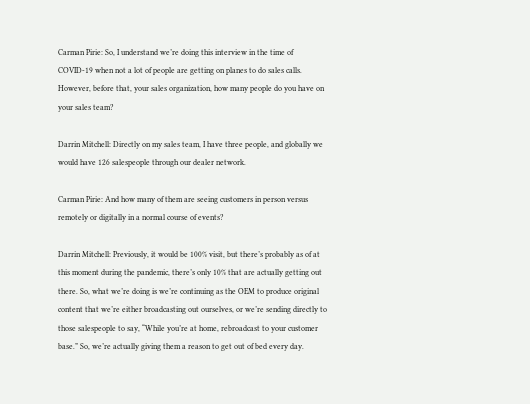Carman Pirie: So, I understand we’re doing this interview in the time of COVID-19 when not a lot of people are getting on planes to do sales calls. However, before that, your sales organization, how many people do you have on your sales team?

Darrin Mitchell: Directly on my sales team, I have three people, and globally we would have 126 salespeople through our dealer network.

Carman Pirie: And how many of them are seeing customers in person versus remotely or digitally in a normal course of events?

Darrin Mitchell: Previously, it would be 100% visit, but there’s probably as of at this moment during the pandemic, there’s only 10% that are actually getting out there. So, what we’re doing is we’re continuing as the OEM to produce original content that we’re either broadcasting out ourselves, or we’re sending directly to those salespeople to say, “While you’re at home, rebroadcast to your customer base.” So, we’re actually giving them a reason to get out of bed every day.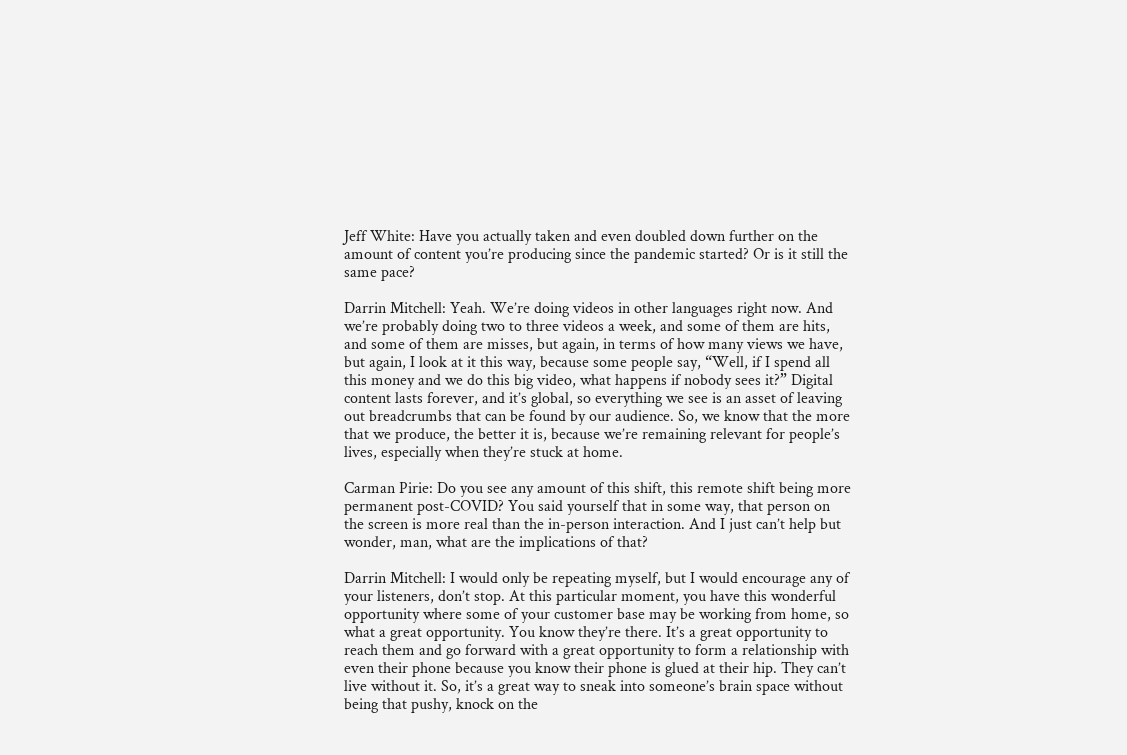Jeff White: Have you actually taken and even doubled down further on the amount of content you’re producing since the pandemic started? Or is it still the same pace?

Darrin Mitchell: Yeah. We’re doing videos in other languages right now. And we’re probably doing two to three videos a week, and some of them are hits, and some of them are misses, but again, in terms of how many views we have, but again, I look at it this way, because some people say, “Well, if I spend all this money and we do this big video, what happens if nobody sees it?” Digital content lasts forever, and it’s global, so everything we see is an asset of leaving out breadcrumbs that can be found by our audience. So, we know that the more that we produce, the better it is, because we’re remaining relevant for people’s lives, especially when they’re stuck at home.

Carman Pirie: Do you see any amount of this shift, this remote shift being more permanent post-COVID? You said yourself that in some way, that person on the screen is more real than the in-person interaction. And I just can’t help but wonder, man, what are the implications of that?

Darrin Mitchell: I would only be repeating myself, but I would encourage any of your listeners, don’t stop. At this particular moment, you have this wonderful opportunity where some of your customer base may be working from home, so what a great opportunity. You know they’re there. It’s a great opportunity to reach them and go forward with a great opportunity to form a relationship with even their phone because you know their phone is glued at their hip. They can’t live without it. So, it’s a great way to sneak into someone’s brain space without being that pushy, knock on the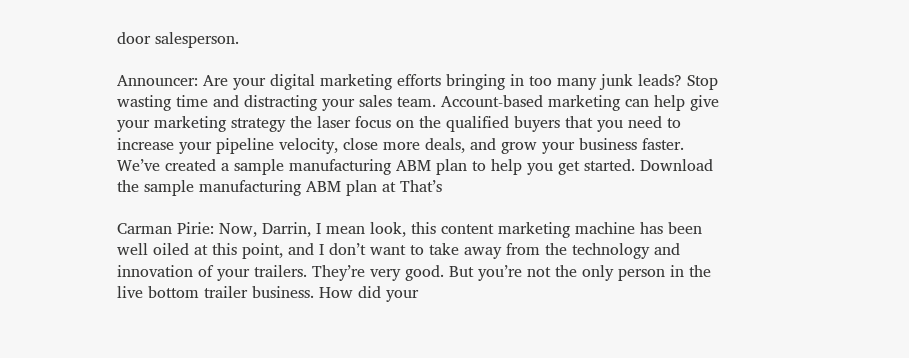door salesperson.

Announcer: Are your digital marketing efforts bringing in too many junk leads? Stop wasting time and distracting your sales team. Account-based marketing can help give your marketing strategy the laser focus on the qualified buyers that you need to increase your pipeline velocity, close more deals, and grow your business faster. We’ve created a sample manufacturing ABM plan to help you get started. Download the sample manufacturing ABM plan at That’s

Carman Pirie: Now, Darrin, I mean look, this content marketing machine has been well oiled at this point, and I don’t want to take away from the technology and innovation of your trailers. They’re very good. But you’re not the only person in the live bottom trailer business. How did your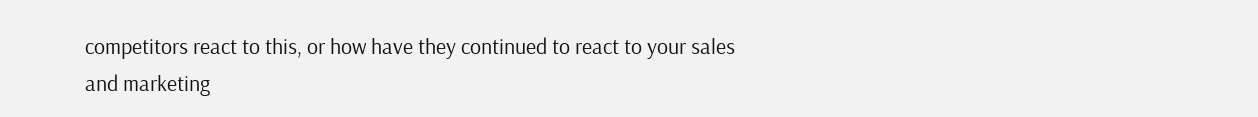competitors react to this, or how have they continued to react to your sales and marketing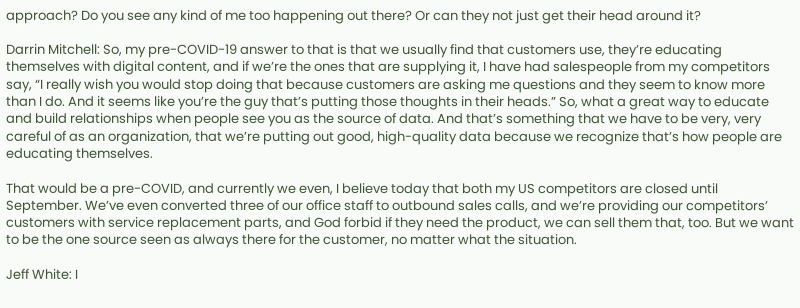approach? Do you see any kind of me too happening out there? Or can they not just get their head around it?

Darrin Mitchell: So, my pre-COVID-19 answer to that is that we usually find that customers use, they’re educating themselves with digital content, and if we’re the ones that are supplying it, I have had salespeople from my competitors say, “I really wish you would stop doing that because customers are asking me questions and they seem to know more than I do. And it seems like you’re the guy that’s putting those thoughts in their heads.” So, what a great way to educate and build relationships when people see you as the source of data. And that’s something that we have to be very, very careful of as an organization, that we’re putting out good, high-quality data because we recognize that’s how people are educating themselves.

That would be a pre-COVID, and currently we even, I believe today that both my US competitors are closed until September. We’ve even converted three of our office staff to outbound sales calls, and we’re providing our competitors’ customers with service replacement parts, and God forbid if they need the product, we can sell them that, too. But we want to be the one source seen as always there for the customer, no matter what the situation.

Jeff White: I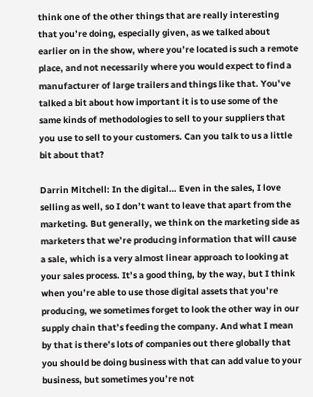think one of the other things that are really interesting that you’re doing, especially given, as we talked about earlier on in the show, where you’re located is such a remote place, and not necessarily where you would expect to find a manufacturer of large trailers and things like that. You’ve talked a bit about how important it is to use some of the same kinds of methodologies to sell to your suppliers that you use to sell to your customers. Can you talk to us a little bit about that?

Darrin Mitchell: In the digital… Even in the sales, I love selling as well, so I don’t want to leave that apart from the marketing. But generally, we think on the marketing side as marketers that we’re producing information that will cause a sale, which is a very almost linear approach to looking at your sales process. It’s a good thing, by the way, but I think when you’re able to use those digital assets that you’re producing, we sometimes forget to look the other way in our supply chain that’s feeding the company. And what I mean by that is there’s lots of companies out there globally that you should be doing business with that can add value to your business, but sometimes you’re not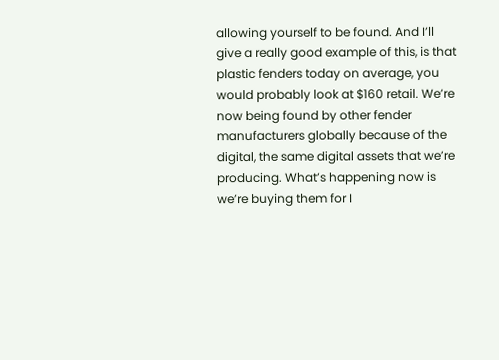allowing yourself to be found. And I’ll give a really good example of this, is that plastic fenders today on average, you would probably look at $160 retail. We’re now being found by other fender manufacturers globally because of the digital, the same digital assets that we’re producing. What’s happening now is we’re buying them for I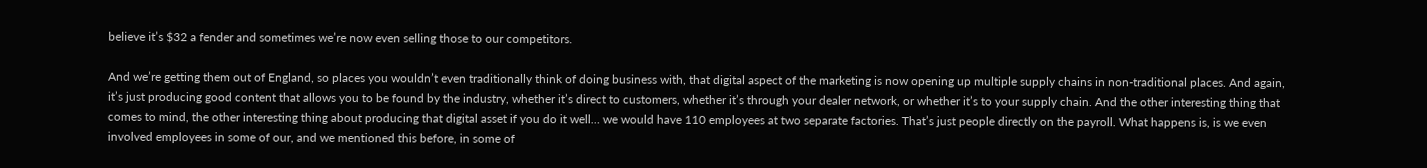believe it’s $32 a fender and sometimes we’re now even selling those to our competitors.

And we’re getting them out of England, so places you wouldn’t even traditionally think of doing business with, that digital aspect of the marketing is now opening up multiple supply chains in non-traditional places. And again, it’s just producing good content that allows you to be found by the industry, whether it’s direct to customers, whether it’s through your dealer network, or whether it’s to your supply chain. And the other interesting thing that comes to mind, the other interesting thing about producing that digital asset if you do it well… we would have 110 employees at two separate factories. That’s just people directly on the payroll. What happens is, is we even involved employees in some of our, and we mentioned this before, in some of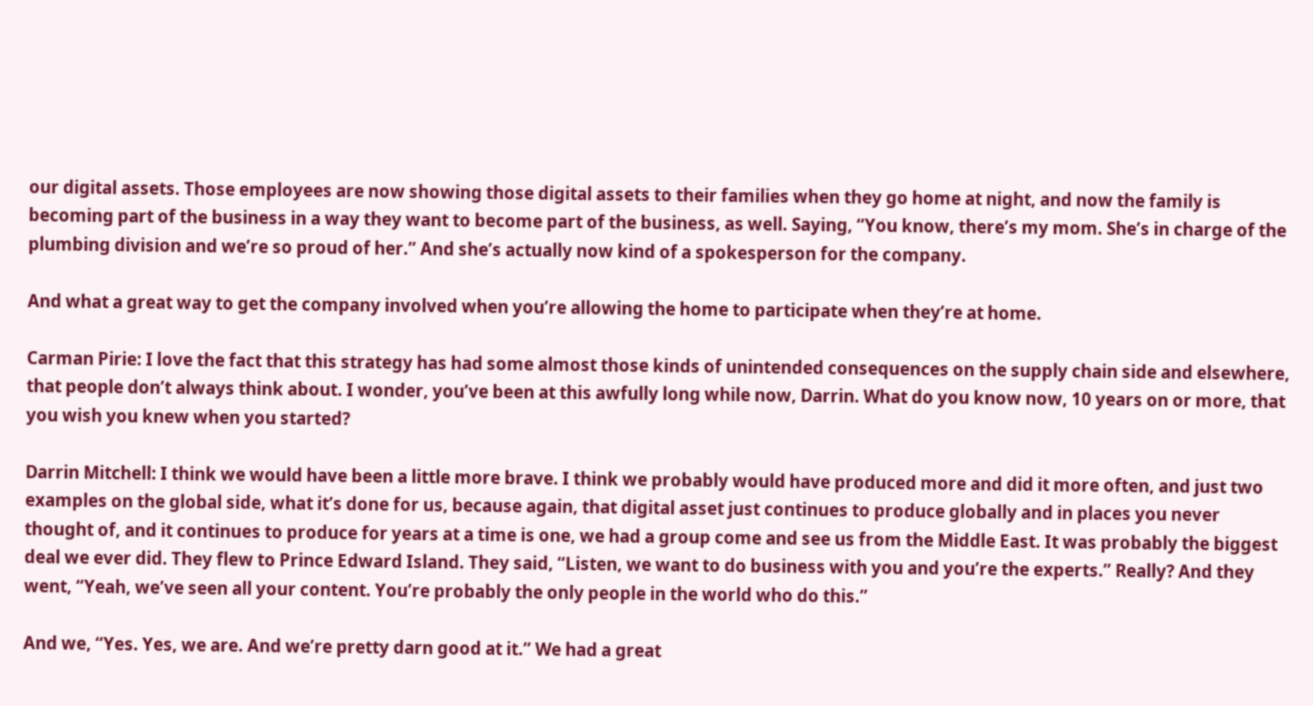our digital assets. Those employees are now showing those digital assets to their families when they go home at night, and now the family is becoming part of the business in a way they want to become part of the business, as well. Saying, “You know, there’s my mom. She’s in charge of the plumbing division and we’re so proud of her.” And she’s actually now kind of a spokesperson for the company.

And what a great way to get the company involved when you’re allowing the home to participate when they’re at home.

Carman Pirie: I love the fact that this strategy has had some almost those kinds of unintended consequences on the supply chain side and elsewhere, that people don’t always think about. I wonder, you’ve been at this awfully long while now, Darrin. What do you know now, 10 years on or more, that you wish you knew when you started?

Darrin Mitchell: I think we would have been a little more brave. I think we probably would have produced more and did it more often, and just two examples on the global side, what it’s done for us, because again, that digital asset just continues to produce globally and in places you never thought of, and it continues to produce for years at a time is one, we had a group come and see us from the Middle East. It was probably the biggest deal we ever did. They flew to Prince Edward Island. They said, “Listen, we want to do business with you and you’re the experts.” Really? And they went, “Yeah, we’ve seen all your content. You’re probably the only people in the world who do this.”

And we, “Yes. Yes, we are. And we’re pretty darn good at it.” We had a great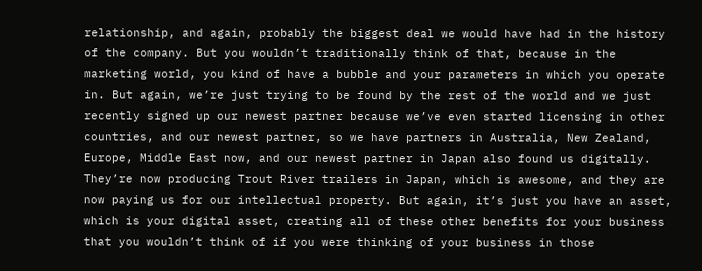relationship, and again, probably the biggest deal we would have had in the history of the company. But you wouldn’t traditionally think of that, because in the marketing world, you kind of have a bubble and your parameters in which you operate in. But again, we’re just trying to be found by the rest of the world and we just recently signed up our newest partner because we’ve even started licensing in other countries, and our newest partner, so we have partners in Australia, New Zealand, Europe, Middle East now, and our newest partner in Japan also found us digitally. They’re now producing Trout River trailers in Japan, which is awesome, and they are now paying us for our intellectual property. But again, it’s just you have an asset, which is your digital asset, creating all of these other benefits for your business that you wouldn’t think of if you were thinking of your business in those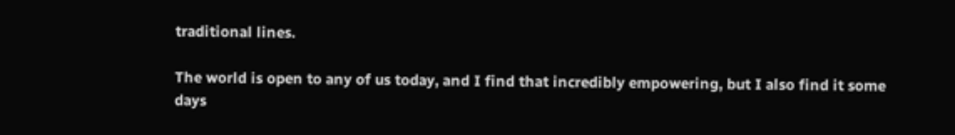traditional lines.

The world is open to any of us today, and I find that incredibly empowering, but I also find it some days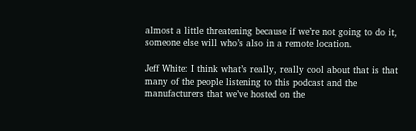almost a little threatening because if we’re not going to do it, someone else will who’s also in a remote location.

Jeff White: I think what’s really, really cool about that is that many of the people listening to this podcast and the manufacturers that we’ve hosted on the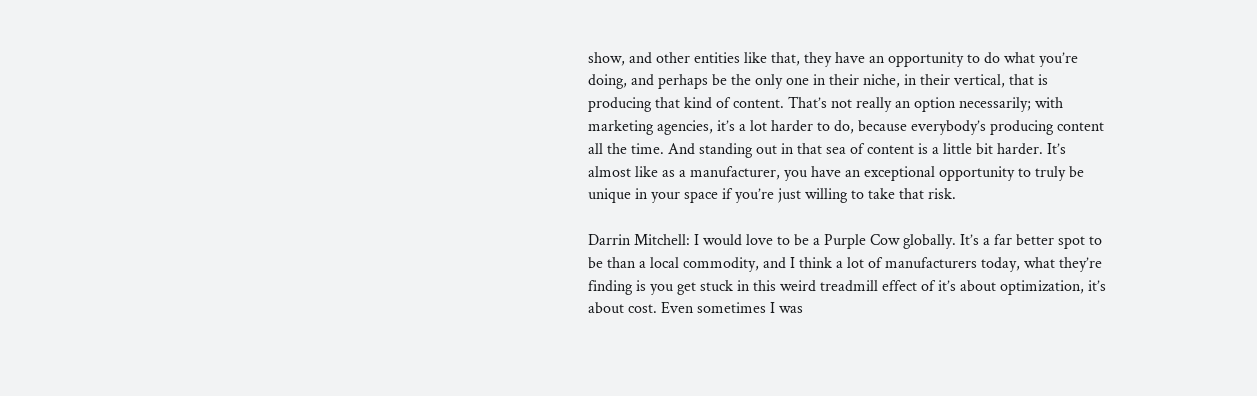show, and other entities like that, they have an opportunity to do what you’re doing, and perhaps be the only one in their niche, in their vertical, that is producing that kind of content. That’s not really an option necessarily; with marketing agencies, it’s a lot harder to do, because everybody’s producing content all the time. And standing out in that sea of content is a little bit harder. It’s almost like as a manufacturer, you have an exceptional opportunity to truly be unique in your space if you’re just willing to take that risk.

Darrin Mitchell: I would love to be a Purple Cow globally. It’s a far better spot to be than a local commodity, and I think a lot of manufacturers today, what they’re finding is you get stuck in this weird treadmill effect of it’s about optimization, it’s about cost. Even sometimes I was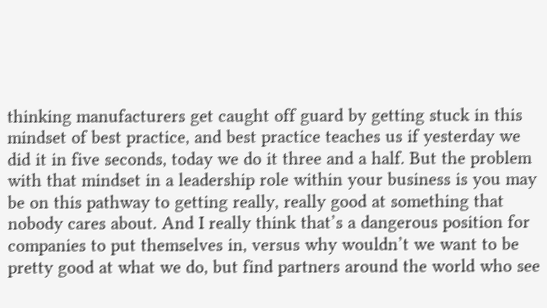thinking manufacturers get caught off guard by getting stuck in this mindset of best practice, and best practice teaches us if yesterday we did it in five seconds, today we do it three and a half. But the problem with that mindset in a leadership role within your business is you may be on this pathway to getting really, really good at something that nobody cares about. And I really think that’s a dangerous position for companies to put themselves in, versus why wouldn’t we want to be pretty good at what we do, but find partners around the world who see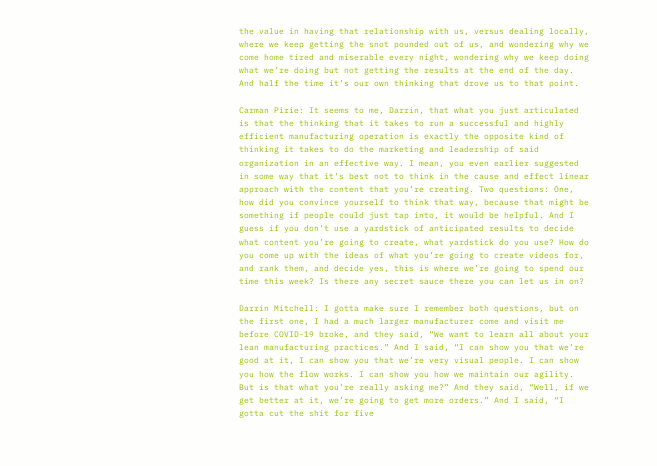the value in having that relationship with us, versus dealing locally, where we keep getting the snot pounded out of us, and wondering why we come home tired and miserable every night, wondering why we keep doing what we’re doing but not getting the results at the end of the day. And half the time it’s our own thinking that drove us to that point.

Carman Pirie: It seems to me, Darrin, that what you just articulated is that the thinking that it takes to run a successful and highly efficient manufacturing operation is exactly the opposite kind of thinking it takes to do the marketing and leadership of said organization in an effective way. I mean, you even earlier suggested in some way that it’s best not to think in the cause and effect linear approach with the content that you’re creating. Two questions: One, how did you convince yourself to think that way, because that might be something if people could just tap into, it would be helpful. And I guess if you don’t use a yardstick of anticipated results to decide what content you’re going to create, what yardstick do you use? How do you come up with the ideas of what you’re going to create videos for, and rank them, and decide yes, this is where we’re going to spend our time this week? Is there any secret sauce there you can let us in on?

Darrin Mitchell: I gotta make sure I remember both questions, but on the first one, I had a much larger manufacturer come and visit me before COVID-19 broke, and they said, “We want to learn all about your lean manufacturing practices.” And I said, “I can show you that we’re good at it, I can show you that we’re very visual people. I can show you how the flow works. I can show you how we maintain our agility. But is that what you’re really asking me?” And they said, “Well, if we get better at it, we’re going to get more orders.” And I said, “I gotta cut the shit for five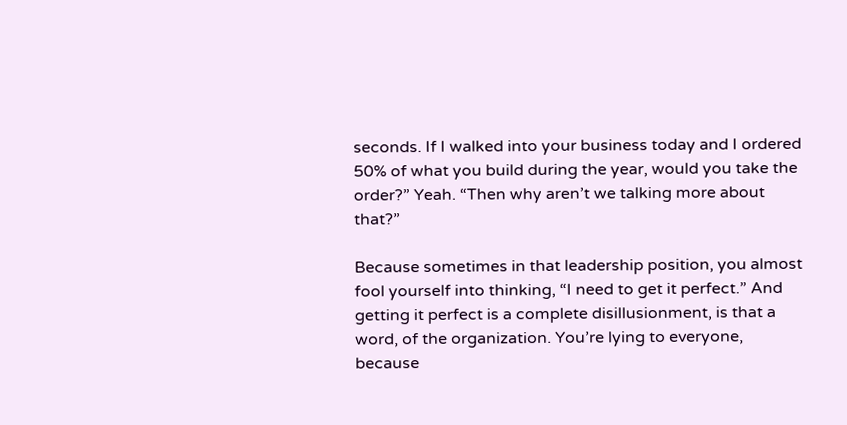seconds. If I walked into your business today and I ordered 50% of what you build during the year, would you take the order?” Yeah. “Then why aren’t we talking more about that?”

Because sometimes in that leadership position, you almost fool yourself into thinking, “I need to get it perfect.” And getting it perfect is a complete disillusionment, is that a word, of the organization. You’re lying to everyone, because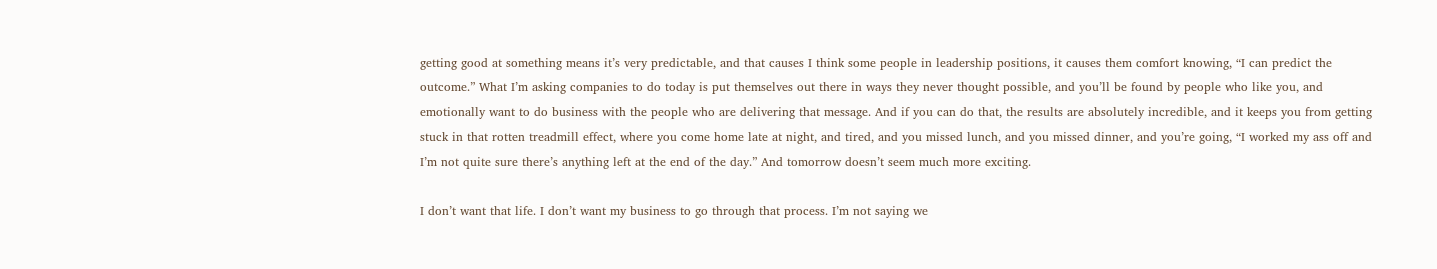getting good at something means it’s very predictable, and that causes I think some people in leadership positions, it causes them comfort knowing, “I can predict the outcome.” What I’m asking companies to do today is put themselves out there in ways they never thought possible, and you’ll be found by people who like you, and emotionally want to do business with the people who are delivering that message. And if you can do that, the results are absolutely incredible, and it keeps you from getting stuck in that rotten treadmill effect, where you come home late at night, and tired, and you missed lunch, and you missed dinner, and you’re going, “I worked my ass off and I’m not quite sure there’s anything left at the end of the day.” And tomorrow doesn’t seem much more exciting.

I don’t want that life. I don’t want my business to go through that process. I’m not saying we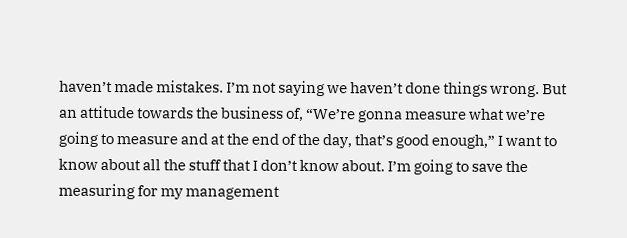haven’t made mistakes. I’m not saying we haven’t done things wrong. But an attitude towards the business of, “We’re gonna measure what we’re going to measure and at the end of the day, that’s good enough,” I want to know about all the stuff that I don’t know about. I’m going to save the measuring for my management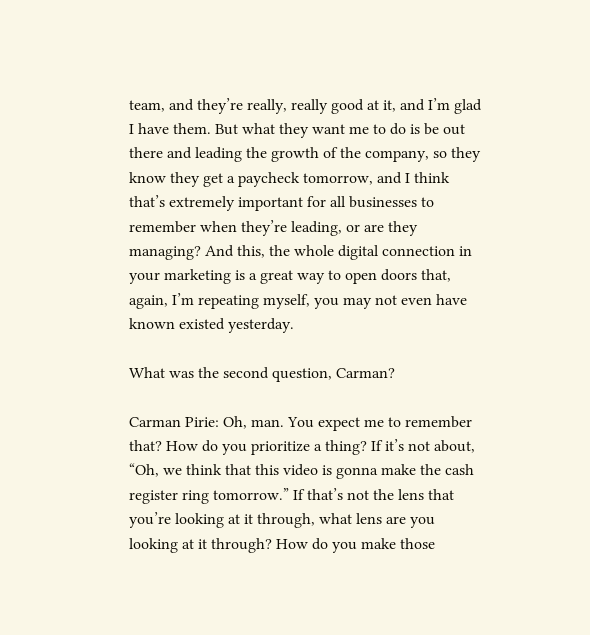team, and they’re really, really good at it, and I’m glad I have them. But what they want me to do is be out there and leading the growth of the company, so they know they get a paycheck tomorrow, and I think that’s extremely important for all businesses to remember when they’re leading, or are they managing? And this, the whole digital connection in your marketing is a great way to open doors that, again, I’m repeating myself, you may not even have known existed yesterday.

What was the second question, Carman?

Carman Pirie: Oh, man. You expect me to remember that? How do you prioritize a thing? If it’s not about, “Oh, we think that this video is gonna make the cash register ring tomorrow.” If that’s not the lens that you’re looking at it through, what lens are you looking at it through? How do you make those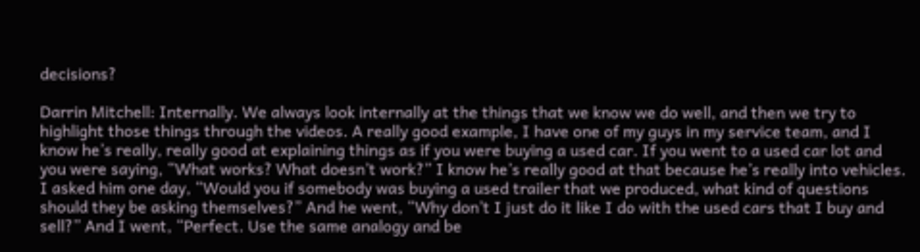decisions?

Darrin Mitchell: Internally. We always look internally at the things that we know we do well, and then we try to highlight those things through the videos. A really good example, I have one of my guys in my service team, and I know he’s really, really good at explaining things as if you were buying a used car. If you went to a used car lot and you were saying, “What works? What doesn’t work?” I know he’s really good at that because he’s really into vehicles. I asked him one day, “Would you if somebody was buying a used trailer that we produced, what kind of questions should they be asking themselves?” And he went, “Why don’t I just do it like I do with the used cars that I buy and sell?” And I went, “Perfect. Use the same analogy and be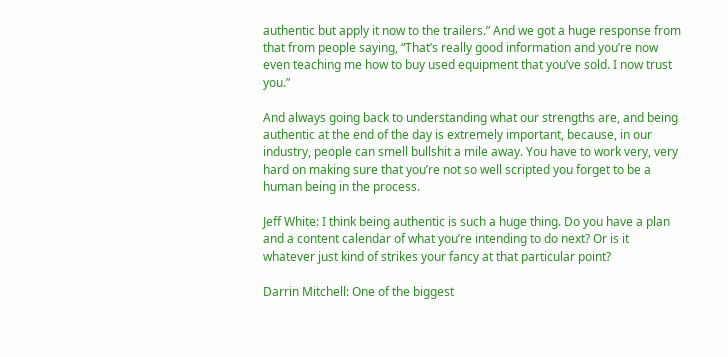authentic but apply it now to the trailers.” And we got a huge response from that from people saying, “That’s really good information and you’re now even teaching me how to buy used equipment that you’ve sold. I now trust you.”

And always going back to understanding what our strengths are, and being authentic at the end of the day is extremely important, because, in our industry, people can smell bullshit a mile away. You have to work very, very hard on making sure that you’re not so well scripted you forget to be a human being in the process.

Jeff White: I think being authentic is such a huge thing. Do you have a plan and a content calendar of what you’re intending to do next? Or is it whatever just kind of strikes your fancy at that particular point?

Darrin Mitchell: One of the biggest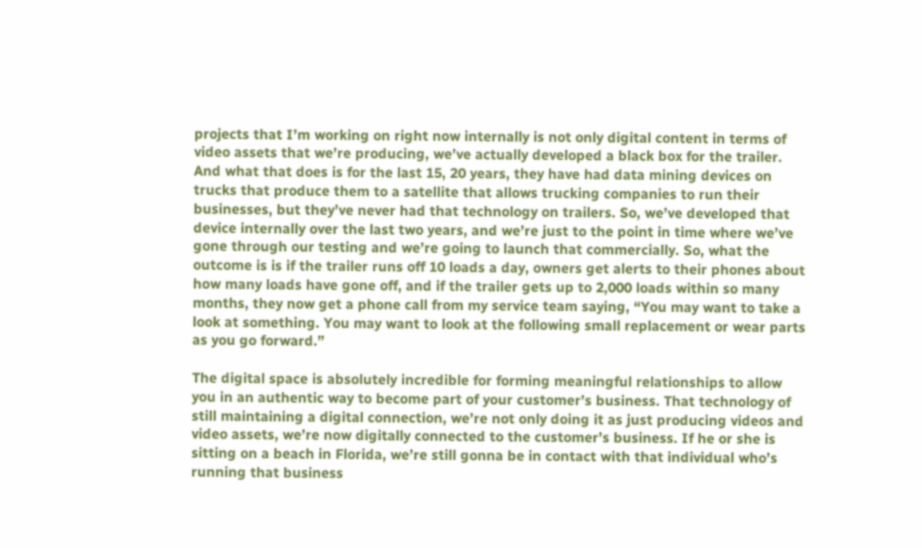projects that I’m working on right now internally is not only digital content in terms of video assets that we’re producing, we’ve actually developed a black box for the trailer. And what that does is for the last 15, 20 years, they have had data mining devices on trucks that produce them to a satellite that allows trucking companies to run their businesses, but they’ve never had that technology on trailers. So, we’ve developed that device internally over the last two years, and we’re just to the point in time where we’ve gone through our testing and we’re going to launch that commercially. So, what the outcome is is if the trailer runs off 10 loads a day, owners get alerts to their phones about how many loads have gone off, and if the trailer gets up to 2,000 loads within so many months, they now get a phone call from my service team saying, “You may want to take a look at something. You may want to look at the following small replacement or wear parts as you go forward.”

The digital space is absolutely incredible for forming meaningful relationships to allow you in an authentic way to become part of your customer’s business. That technology of still maintaining a digital connection, we’re not only doing it as just producing videos and video assets, we’re now digitally connected to the customer’s business. If he or she is sitting on a beach in Florida, we’re still gonna be in contact with that individual who’s running that business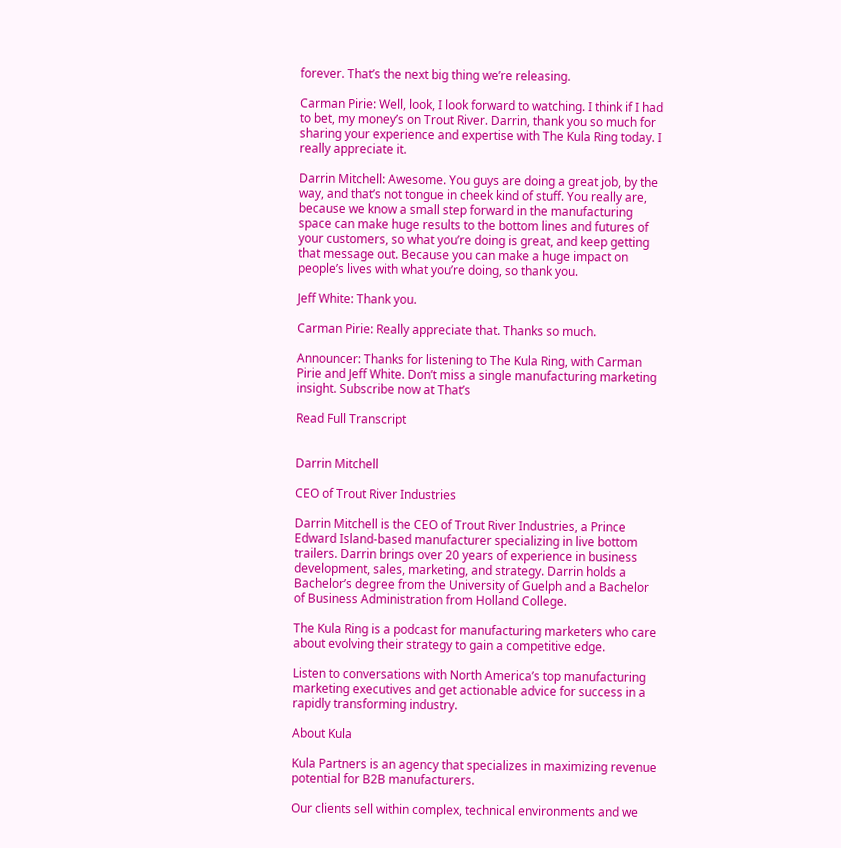forever. That’s the next big thing we’re releasing.

Carman Pirie: Well, look, I look forward to watching. I think if I had to bet, my money’s on Trout River. Darrin, thank you so much for sharing your experience and expertise with The Kula Ring today. I really appreciate it.

Darrin Mitchell: Awesome. You guys are doing a great job, by the way, and that’s not tongue in cheek kind of stuff. You really are, because we know a small step forward in the manufacturing space can make huge results to the bottom lines and futures of your customers, so what you’re doing is great, and keep getting that message out. Because you can make a huge impact on people’s lives with what you’re doing, so thank you.

Jeff White: Thank you.

Carman Pirie: Really appreciate that. Thanks so much.

Announcer: Thanks for listening to The Kula Ring, with Carman Pirie and Jeff White. Don’t miss a single manufacturing marketing insight. Subscribe now at That’s

Read Full Transcript


Darrin Mitchell

CEO of Trout River Industries

Darrin Mitchell is the CEO of Trout River Industries, a Prince Edward Island-based manufacturer specializing in live bottom trailers. Darrin brings over 20 years of experience in business development, sales, marketing, and strategy. Darrin holds a Bachelor’s degree from the University of Guelph and a Bachelor of Business Administration from Holland College.

The Kula Ring is a podcast for manufacturing marketers who care about evolving their strategy to gain a competitive edge.

Listen to conversations with North America’s top manufacturing marketing executives and get actionable advice for success in a rapidly transforming industry.

About Kula

Kula Partners is an agency that specializes in maximizing revenue potential for B2B manufacturers.

Our clients sell within complex, technical environments and we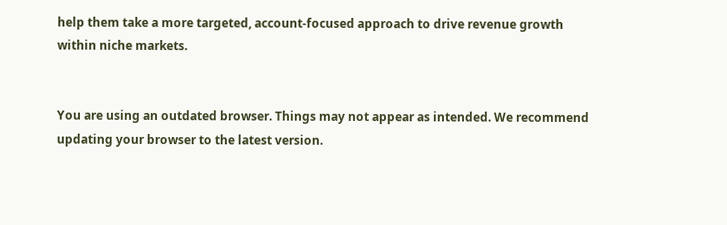help them take a more targeted, account-focused approach to drive revenue growth within niche markets.


You are using an outdated browser. Things may not appear as intended. We recommend updating your browser to the latest version.